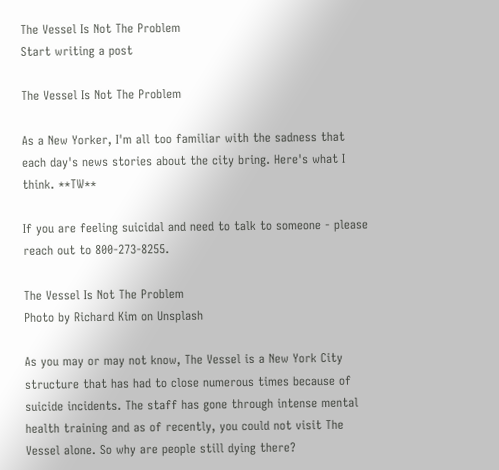The Vessel Is Not The Problem
Start writing a post

The Vessel Is Not The Problem

As a New Yorker, I'm all too familiar with the sadness that each day's news stories about the city bring. Here's what I think. **TW**

If you are feeling suicidal and need to talk to someone - please reach out to 800-273-8255.

The Vessel Is Not The Problem
Photo by Richard Kim on Unsplash

As you may or may not know, The Vessel is a New York City structure that has had to close numerous times because of suicide incidents. The staff has gone through intense mental health training and as of recently, you could not visit The Vessel alone. So why are people still dying there?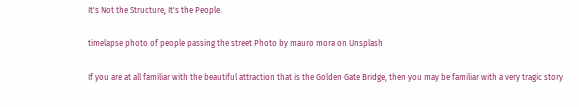It's Not the Structure, It's the People.

timelapse photo of people passing the street Photo by mauro mora on Unsplash

If you are at all familiar with the beautiful attraction that is the Golden Gate Bridge, then you may be familiar with a very tragic story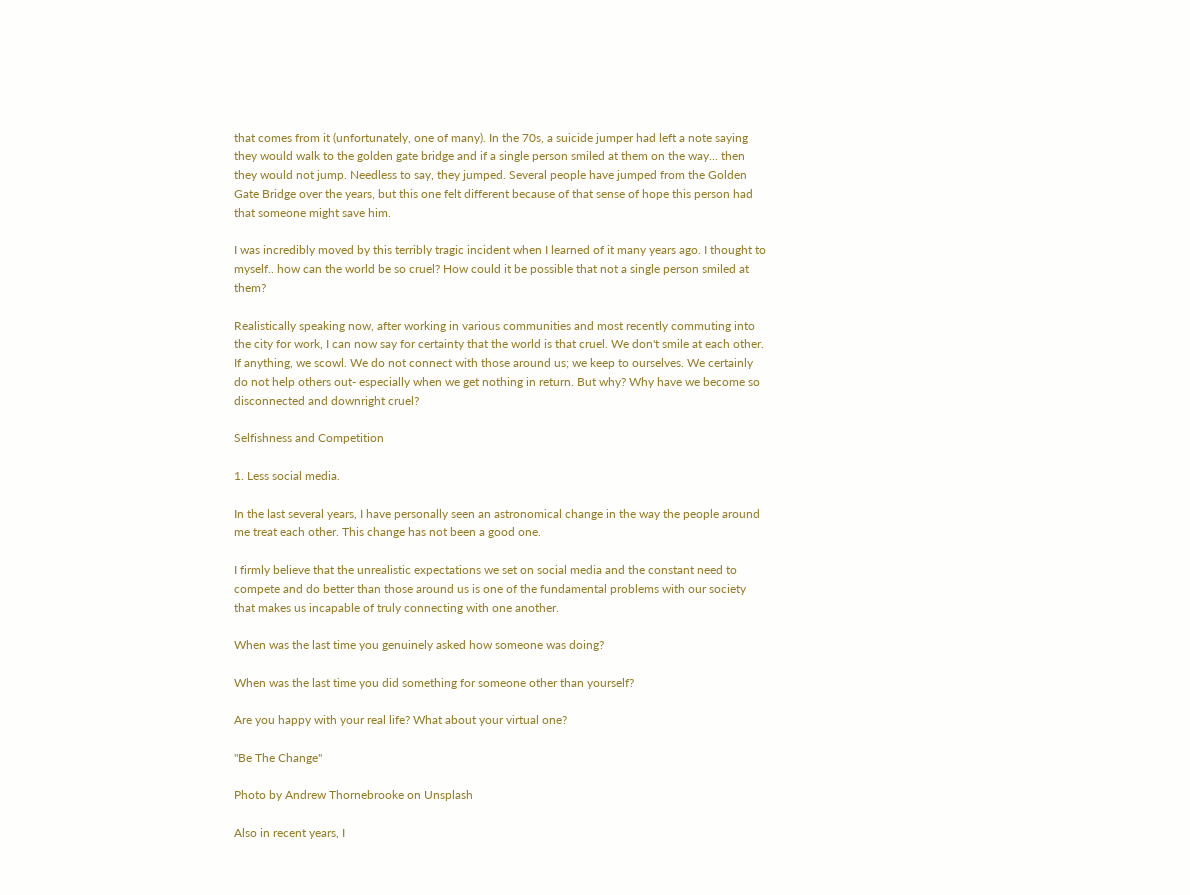that comes from it (unfortunately, one of many). In the 70s, a suicide jumper had left a note saying they would walk to the golden gate bridge and if a single person smiled at them on the way... then they would not jump. Needless to say, they jumped. Several people have jumped from the Golden Gate Bridge over the years, but this one felt different because of that sense of hope this person had that someone might save him.

I was incredibly moved by this terribly tragic incident when I learned of it many years ago. I thought to myself.. how can the world be so cruel? How could it be possible that not a single person smiled at them?

Realistically speaking now, after working in various communities and most recently commuting into the city for work, I can now say for certainty that the world is that cruel. We don't smile at each other. If anything, we scowl. We do not connect with those around us; we keep to ourselves. We certainly do not help others out- especially when we get nothing in return. But why? Why have we become so disconnected and downright cruel?

Selfishness and Competition

1. Less social media.

In the last several years, I have personally seen an astronomical change in the way the people around me treat each other. This change has not been a good one.

I firmly believe that the unrealistic expectations we set on social media and the constant need to compete and do better than those around us is one of the fundamental problems with our society that makes us incapable of truly connecting with one another.

When was the last time you genuinely asked how someone was doing?

When was the last time you did something for someone other than yourself?

Are you happy with your real life? What about your virtual one?

"Be The Change"

Photo by Andrew Thornebrooke on Unsplash

Also in recent years, I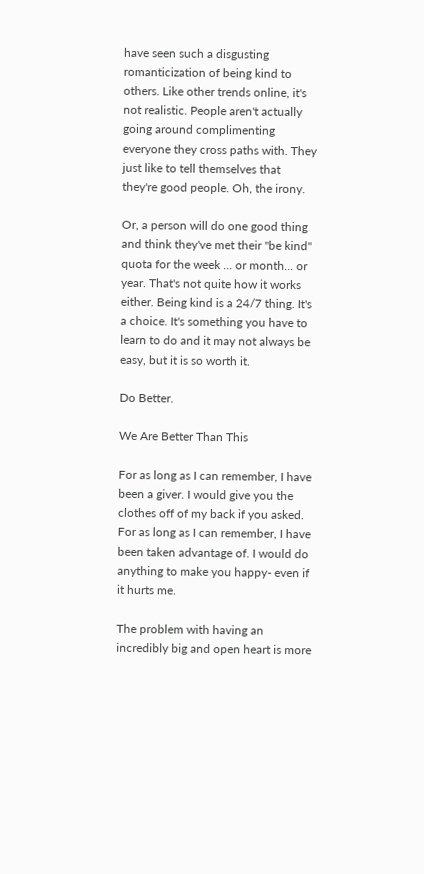have seen such a disgusting romanticization of being kind to others. Like other trends online, it's not realistic. People aren't actually going around complimenting everyone they cross paths with. They just like to tell themselves that they're good people. Oh, the irony.

Or, a person will do one good thing and think they've met their "be kind" quota for the week ... or month... or year. That's not quite how it works either. Being kind is a 24/7 thing. It's a choice. It's something you have to learn to do and it may not always be easy, but it is so worth it.

Do Better.

We Are Better Than This

For as long as I can remember, I have been a giver. I would give you the clothes off of my back if you asked. For as long as I can remember, I have been taken advantage of. I would do anything to make you happy- even if it hurts me.

The problem with having an incredibly big and open heart is more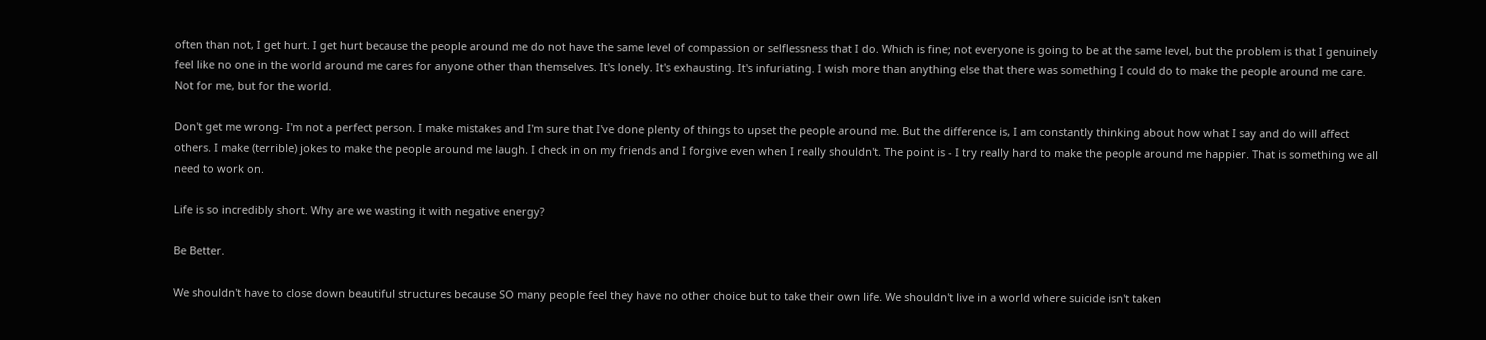often than not, I get hurt. I get hurt because the people around me do not have the same level of compassion or selflessness that I do. Which is fine; not everyone is going to be at the same level, but the problem is that I genuinely feel like no one in the world around me cares for anyone other than themselves. It's lonely. It's exhausting. It's infuriating. I wish more than anything else that there was something I could do to make the people around me care. Not for me, but for the world.

Don't get me wrong- I'm not a perfect person. I make mistakes and I'm sure that I've done plenty of things to upset the people around me. But the difference is, I am constantly thinking about how what I say and do will affect others. I make (terrible) jokes to make the people around me laugh. I check in on my friends and I forgive even when I really shouldn't. The point is - I try really hard to make the people around me happier. That is something we all need to work on.

Life is so incredibly short. Why are we wasting it with negative energy?

Be Better.

We shouldn't have to close down beautiful structures because SO many people feel they have no other choice but to take their own life. We shouldn't live in a world where suicide isn't taken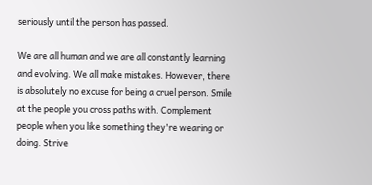seriously until the person has passed.

We are all human and we are all constantly learning and evolving. We all make mistakes. However, there is absolutely no excuse for being a cruel person. Smile at the people you cross paths with. Complement people when you like something they're wearing or doing. Strive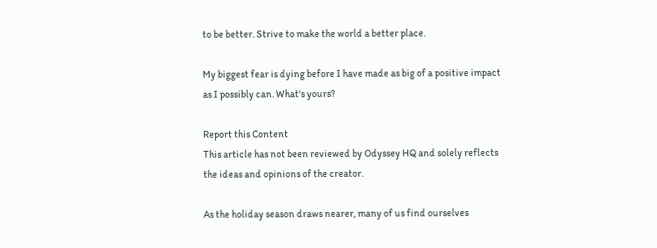to be better. Strive to make the world a better place.

My biggest fear is dying before I have made as big of a positive impact as I possibly can. What's yours?

Report this Content
This article has not been reviewed by Odyssey HQ and solely reflects the ideas and opinions of the creator.

As the holiday season draws nearer, many of us find ourselves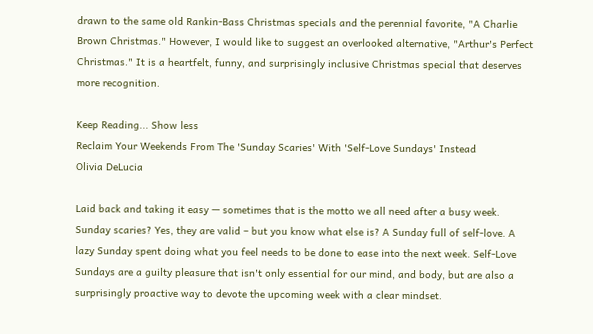drawn to the same old Rankin-Bass Christmas specials and the perennial favorite, "A Charlie Brown Christmas." However, I would like to suggest an overlooked alternative, "Arthur's Perfect Christmas." It is a heartfelt, funny, and surprisingly inclusive Christmas special that deserves more recognition.

Keep Reading... Show less
Reclaim Your Weekends From The 'Sunday Scaries' With 'Self-Love Sundays' Instead
Olivia DeLucia

Laid back and taking it easy — sometimes that is the motto we all need after a busy week. Sunday scaries? Yes, they are valid – but you know what else is? A Sunday full of self-love. A lazy Sunday spent doing what you feel needs to be done to ease into the next week. Self-Love Sundays are a guilty pleasure that isn't only essential for our mind, and body, but are also a surprisingly proactive way to devote the upcoming week with a clear mindset.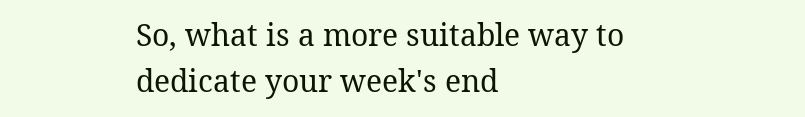So, what is a more suitable way to dedicate your week's end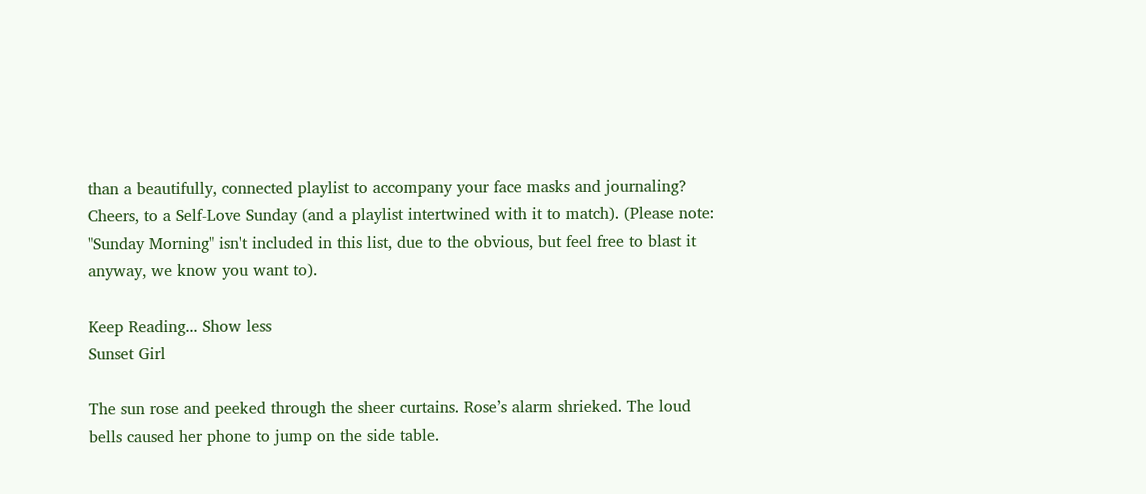than a beautifully, connected playlist to accompany your face masks and journaling? Cheers, to a Self-Love Sunday (and a playlist intertwined with it to match). (Please note: "Sunday Morning" isn't included in this list, due to the obvious, but feel free to blast it anyway, we know you want to).

Keep Reading... Show less
Sunset Girl

The sun rose and peeked through the sheer curtains. Rose’s alarm shrieked. The loud bells caused her phone to jump on the side table.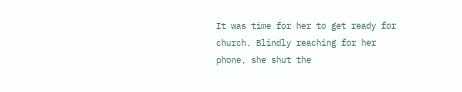It was time for her to get ready for church. Blindly reaching for her phone, she shut the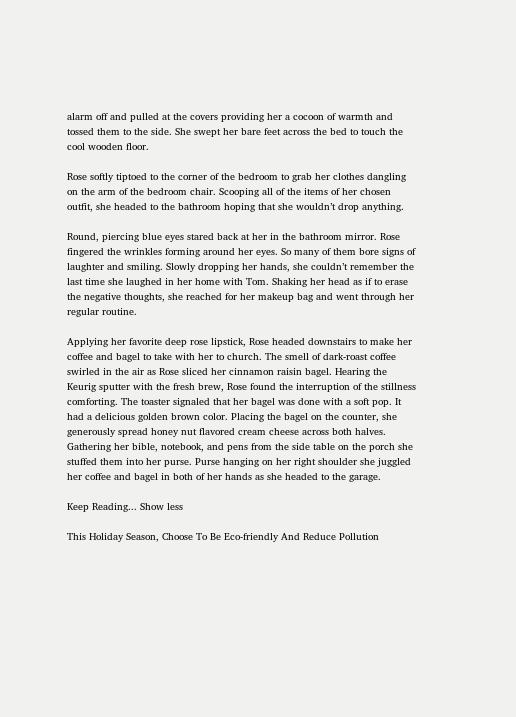alarm off and pulled at the covers providing her a cocoon of warmth and tossed them to the side. She swept her bare feet across the bed to touch the cool wooden floor.

Rose softly tiptoed to the corner of the bedroom to grab her clothes dangling on the arm of the bedroom chair. Scooping all of the items of her chosen outfit, she headed to the bathroom hoping that she wouldn’t drop anything.

Round, piercing blue eyes stared back at her in the bathroom mirror. Rose fingered the wrinkles forming around her eyes. So many of them bore signs of laughter and smiling. Slowly dropping her hands, she couldn’t remember the last time she laughed in her home with Tom. Shaking her head as if to erase the negative thoughts, she reached for her makeup bag and went through her regular routine.

Applying her favorite deep rose lipstick, Rose headed downstairs to make her coffee and bagel to take with her to church. The smell of dark-roast coffee swirled in the air as Rose sliced her cinnamon raisin bagel. Hearing the Keurig sputter with the fresh brew, Rose found the interruption of the stillness comforting. The toaster signaled that her bagel was done with a soft pop. It had a delicious golden brown color. Placing the bagel on the counter, she generously spread honey nut flavored cream cheese across both halves. Gathering her bible, notebook, and pens from the side table on the porch she stuffed them into her purse. Purse hanging on her right shoulder she juggled her coffee and bagel in both of her hands as she headed to the garage.

Keep Reading... Show less

This Holiday Season, Choose To Be Eco-friendly And Reduce Pollution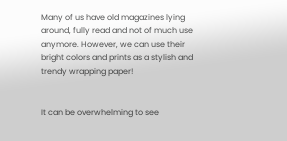Many of us have old magazines lying around, fully read and not of much use anymore. However, we can use their bright colors and prints as a stylish and trendy wrapping paper!


It can be overwhelming to see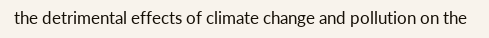the detrimental effects of climate change and pollution on the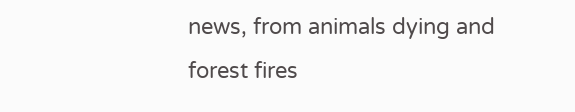news, from animals dying and forest fires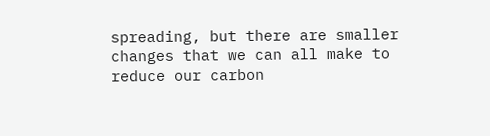spreading, but there are smaller changes that we can all make to reduce our carbon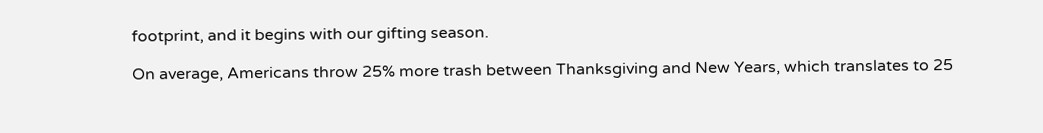footprint, and it begins with our gifting season.

On average, Americans throw 25% more trash between Thanksgiving and New Years, which translates to 25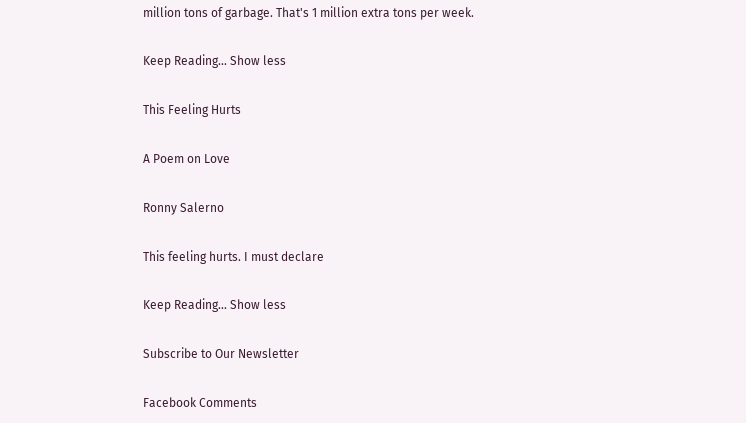million tons of garbage. That's 1 million extra tons per week.

Keep Reading... Show less

This Feeling Hurts

A Poem on Love

Ronny Salerno

This feeling hurts. I must declare

Keep Reading... Show less

Subscribe to Our Newsletter

Facebook Comments